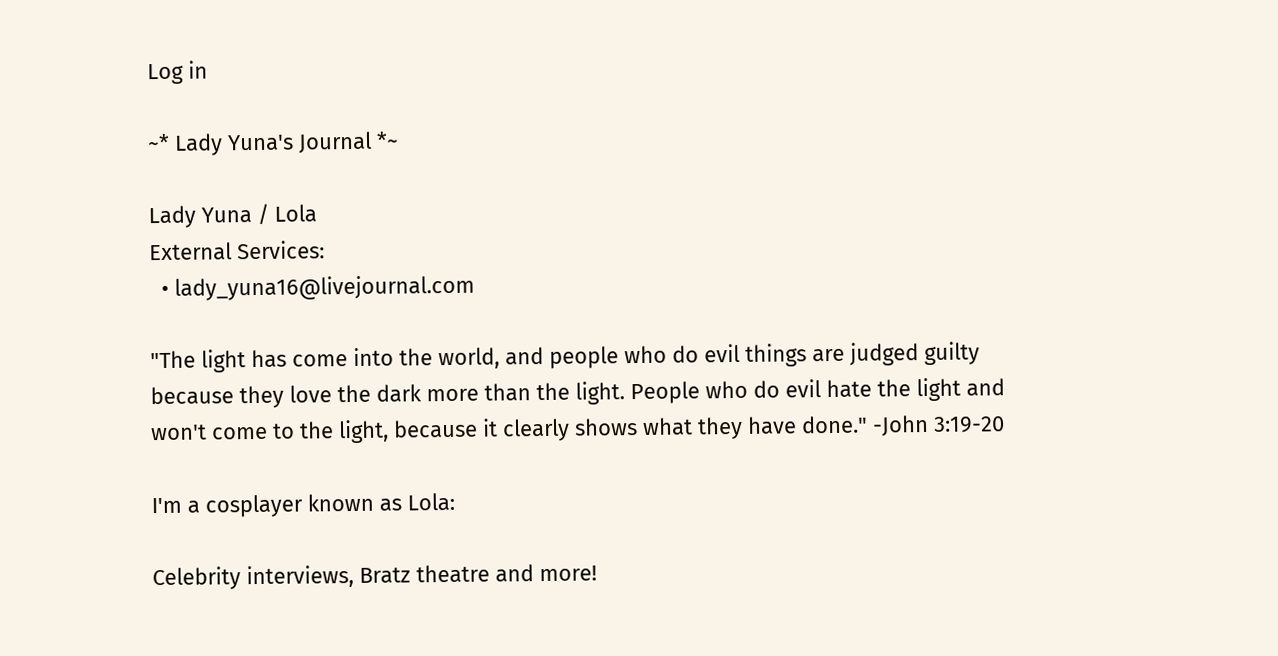Log in

~* Lady Yuna's Journal *~

Lady Yuna / Lola
External Services:
  • lady_yuna16@livejournal.com

"The light has come into the world, and people who do evil things are judged guilty because they love the dark more than the light. People who do evil hate the light and won't come to the light, because it clearly shows what they have done." -John 3:19-20

I'm a cosplayer known as Lola:

Celebrity interviews, Bratz theatre and more!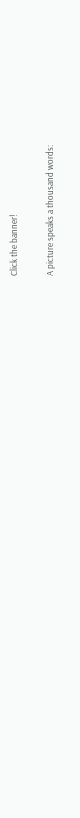Click the banner!

A picture speaks a thousand words: